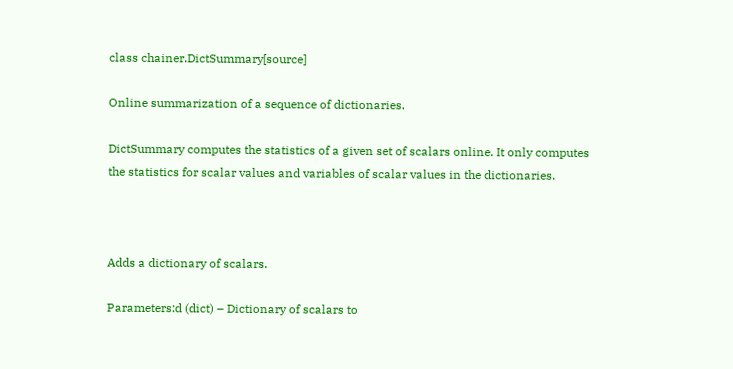class chainer.DictSummary[source]

Online summarization of a sequence of dictionaries.

DictSummary computes the statistics of a given set of scalars online. It only computes the statistics for scalar values and variables of scalar values in the dictionaries.



Adds a dictionary of scalars.

Parameters:d (dict) – Dictionary of scalars to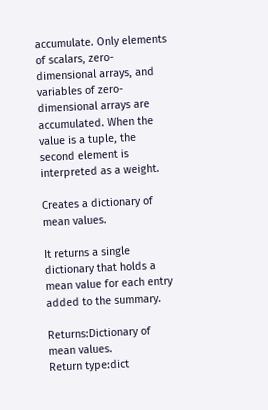accumulate. Only elements of scalars, zero-dimensional arrays, and variables of zero-dimensional arrays are accumulated. When the value is a tuple, the second element is interpreted as a weight.

Creates a dictionary of mean values.

It returns a single dictionary that holds a mean value for each entry added to the summary.

Returns:Dictionary of mean values.
Return type:dict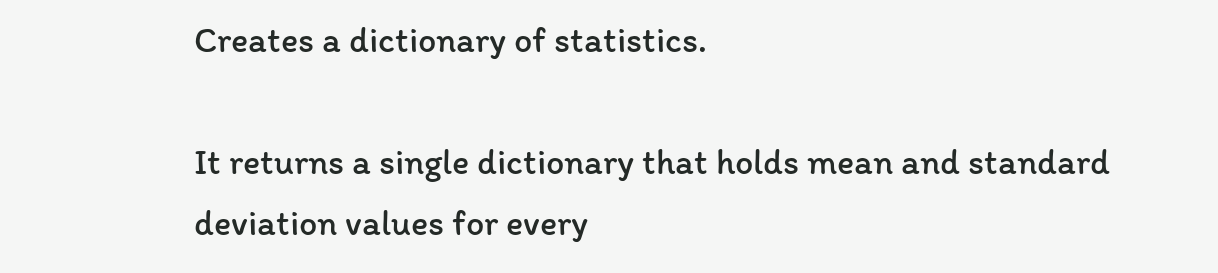Creates a dictionary of statistics.

It returns a single dictionary that holds mean and standard deviation values for every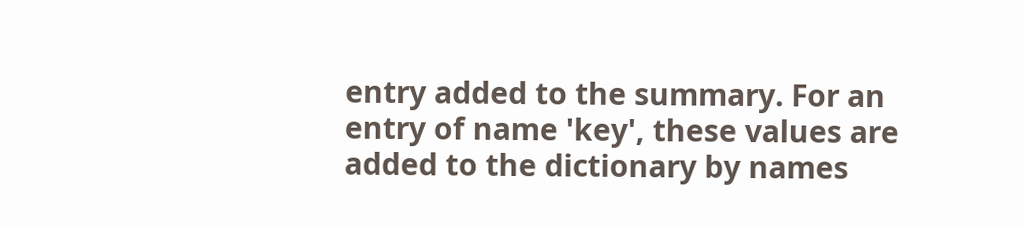entry added to the summary. For an entry of name 'key', these values are added to the dictionary by names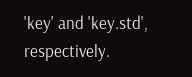'key' and 'key.std', respectively.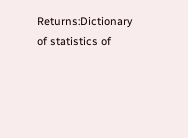Returns:Dictionary of statistics of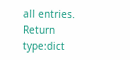all entries.
Return type:dict